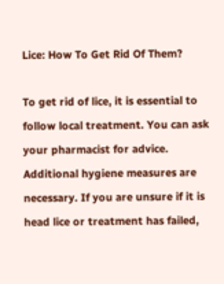Lice: How To Get Rid Of Them?

To get rid of lice, it is essential to follow local treatment. You can ask your pharmacist for advice. Additional hygiene measures are necessary. If you are unsure if it is head lice or treatment has failed,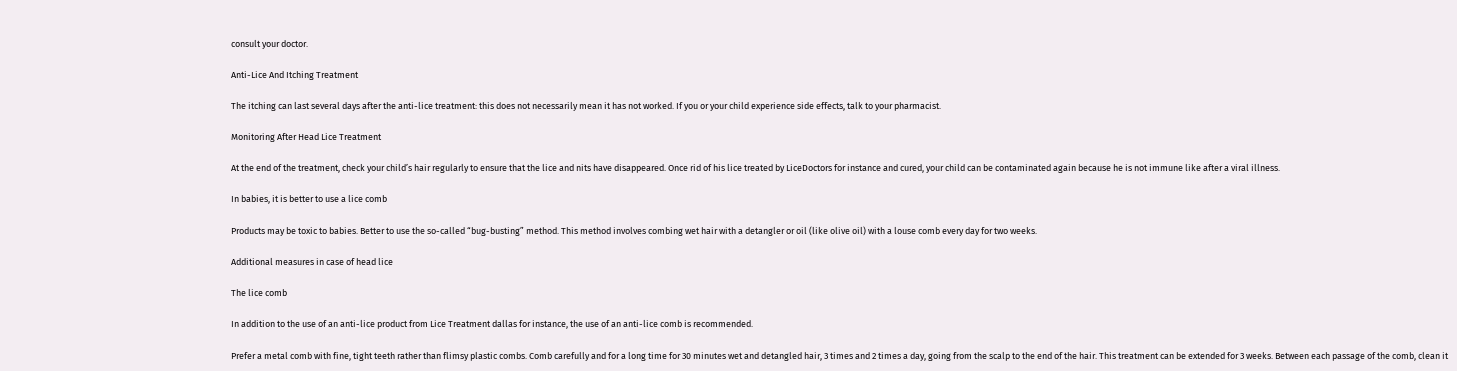consult your doctor.

Anti-Lice And Itching Treatment

The itching can last several days after the anti-lice treatment: this does not necessarily mean it has not worked. If you or your child experience side effects, talk to your pharmacist.

Monitoring After Head Lice Treatment

At the end of the treatment, check your child’s hair regularly to ensure that the lice and nits have disappeared. Once rid of his lice treated by LiceDoctors for instance and cured, your child can be contaminated again because he is not immune like after a viral illness.

In babies, it is better to use a lice comb

Products may be toxic to babies. Better to use the so-called “bug-busting” method. This method involves combing wet hair with a detangler or oil (like olive oil) with a louse comb every day for two weeks.

Additional measures in case of head lice

The lice comb

In addition to the use of an anti-lice product from Lice Treatment dallas for instance, the use of an anti-lice comb is recommended.

Prefer a metal comb with fine, tight teeth rather than flimsy plastic combs. Comb carefully and for a long time for 30 minutes wet and detangled hair, 3 times and 2 times a day, going from the scalp to the end of the hair. This treatment can be extended for 3 weeks. Between each passage of the comb, clean it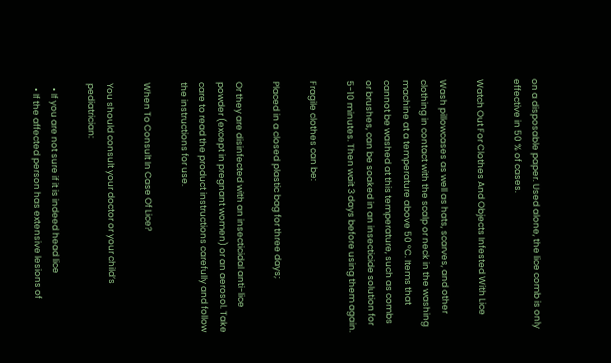on a disposable paper. Used alone, the lice comb is only effective in 50 % of cases.

Watch Out For Clothes And Objects Infested With Lice

Wash pillowcases as well as hats, scarves, and other clothing in contact with the scalp or neck in the washing machine at a temperature above 50 °C. Items that cannot be washed at this temperature, such as combs or brushes, can be soaked in an insecticide solution for 5-10 minutes. Then wait 3 days before using them again.

Fragile clothes can be:

Placed in a closed plastic bag for three days;

Or they are disinfected with an insecticidal anti-lice powder (except in pregnant women) or an aerosol. Take care to read the product instructions carefully and follow the instructions for use.

When To Consult In Case Of Lice?

You should consult your doctor or your child’s pediatrician:

  • If you are not sure if it is indeed head lice
  • If the affected person has extensive lesions of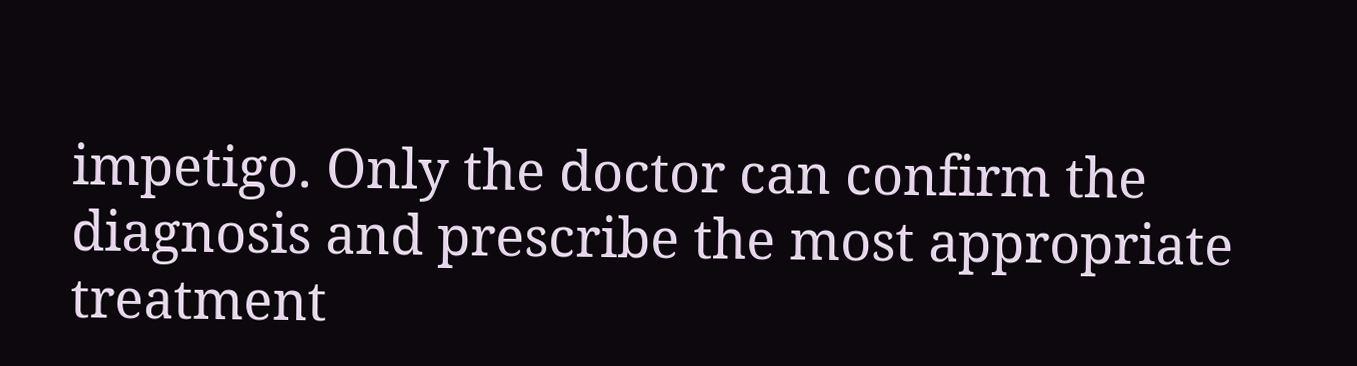impetigo. Only the doctor can confirm the diagnosis and prescribe the most appropriate treatment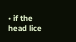• if the head lice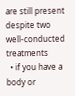are still present despite two well-conducted treatments
  • if you have a body or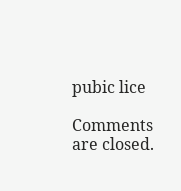pubic lice

Comments are closed.